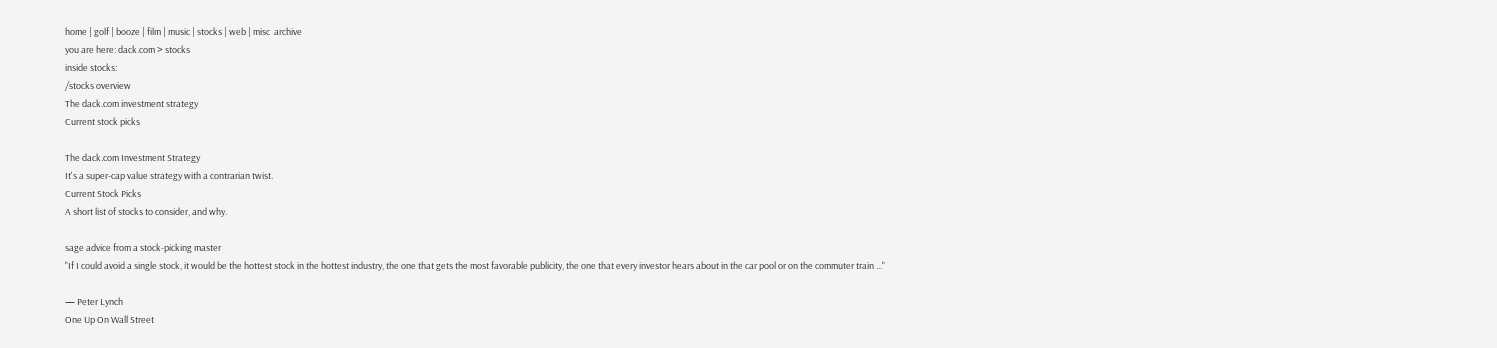home | golf | booze | film | music | stocks | web | misc  archive
you are here: dack.com > stocks
inside stocks:
/stocks overview
The dack.com investment strategy
Current stock picks

The dack.com Investment Strategy
It's a super-cap value strategy with a contrarian twist.
Current Stock Picks
A short list of stocks to consider, and why.

sage advice from a stock-picking master
"If I could avoid a single stock, it would be the hottest stock in the hottest industry, the one that gets the most favorable publicity, the one that every investor hears about in the car pool or on the commuter train ..."

— Peter Lynch
One Up On Wall Street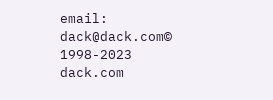email: dack@dack.com© 1998-2023 dack.com